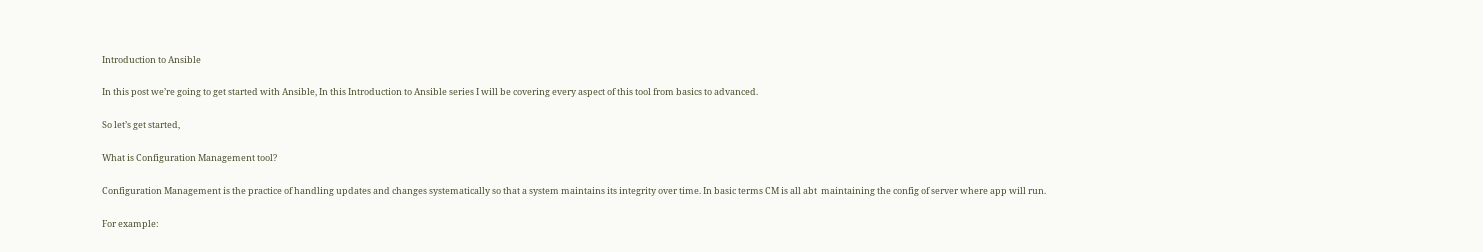Introduction to Ansible

In this post we’re going to get started with Ansible, In this Introduction to Ansible series I will be covering every aspect of this tool from basics to advanced.

So let’s get started,

What is Configuration Management tool?

Configuration Management is the practice of handling updates and changes systematically so that a system maintains its integrity over time. In basic terms CM is all abt  maintaining the config of server where app will run.

For example: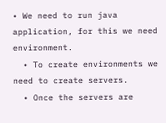• We need to run java application, for this we need environment.
  • To create environments we need to create servers.
  • Once the servers are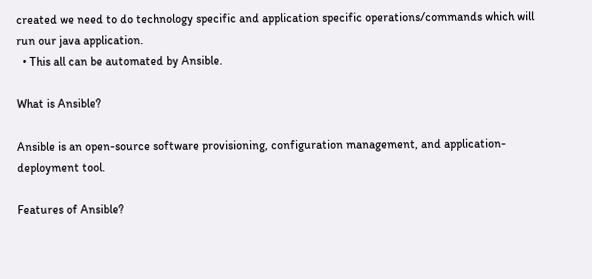created we need to do technology specific and application specific operations/commands which will run our java application.
  • This all can be automated by Ansible.

What is Ansible?

Ansible is an open-source software provisioning, configuration management, and application-deployment tool.

Features of Ansible?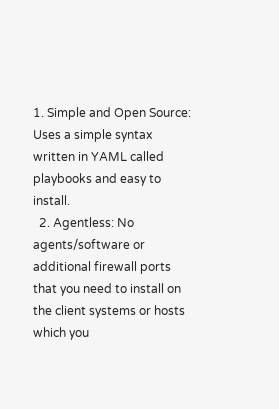1. Simple and Open Source: Uses a simple syntax written in YAML called playbooks and easy to install.
  2. Agentless: No agents/software or additional firewall ports that you need to install on the client systems or hosts which you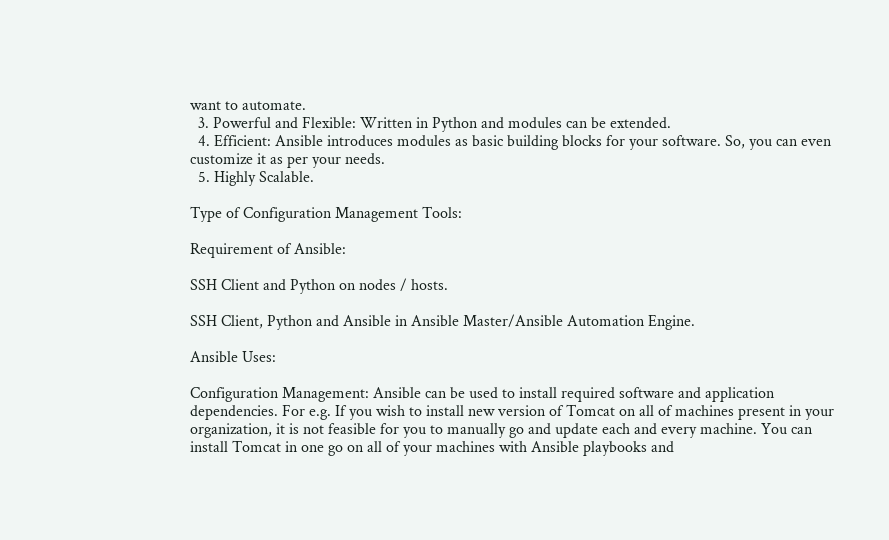want to automate.
  3. Powerful and Flexible: Written in Python and modules can be extended.
  4. Efficient: Ansible introduces modules as basic building blocks for your software. So, you can even customize it as per your needs.
  5. Highly Scalable.

Type of Configuration Management Tools:

Requirement of Ansible:

SSH Client and Python on nodes / hosts.

SSH Client, Python and Ansible in Ansible Master/Ansible Automation Engine.

Ansible Uses:

Configuration Management: Ansible can be used to install required software and application dependencies. For e.g. If you wish to install new version of Tomcat on all of machines present in your organization, it is not feasible for you to manually go and update each and every machine. You can install Tomcat in one go on all of your machines with Ansible playbooks and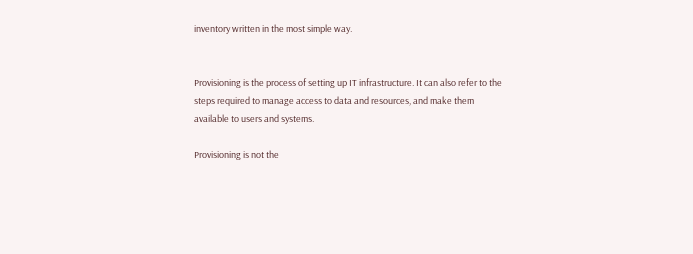inventory written in the most simple way.


Provisioning is the process of setting up IT infrastructure. It can also refer to the steps required to manage access to data and resources, and make them available to users and systems.

Provisioning is not the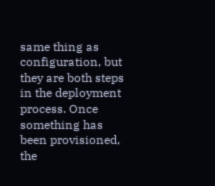same thing as configuration, but they are both steps in the deployment process. Once something has been provisioned, the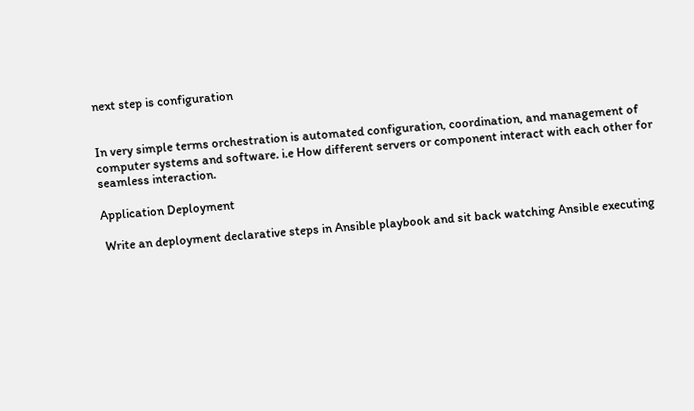next step is configuration


In very simple terms orchestration is automated configuration, coordination, and management of computer systems and software. i.e How different servers or component interact with each other for seamless interaction.

Application Deployment

 Write an deployment declarative steps in Ansible playbook and sit back watching Ansible executing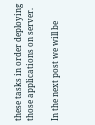these tasks in order deploying those applications on server.

In the next post we will be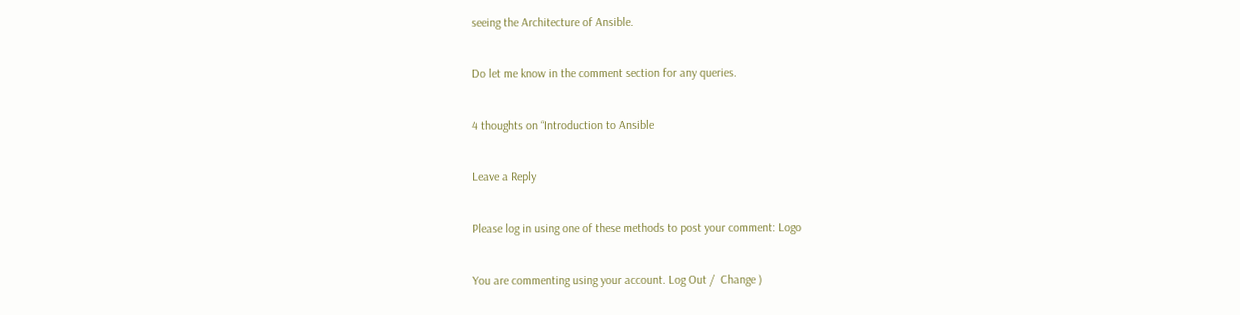seeing the Architecture of Ansible.

Do let me know in the comment section for any queries.

4 thoughts on “Introduction to Ansible

Leave a Reply

Please log in using one of these methods to post your comment: Logo

You are commenting using your account. Log Out /  Change )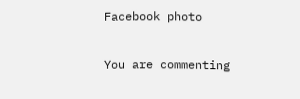Facebook photo

You are commenting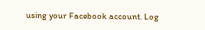using your Facebook account. Log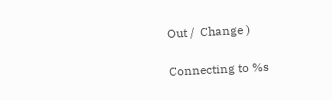Out /  Change )

Connecting to %s